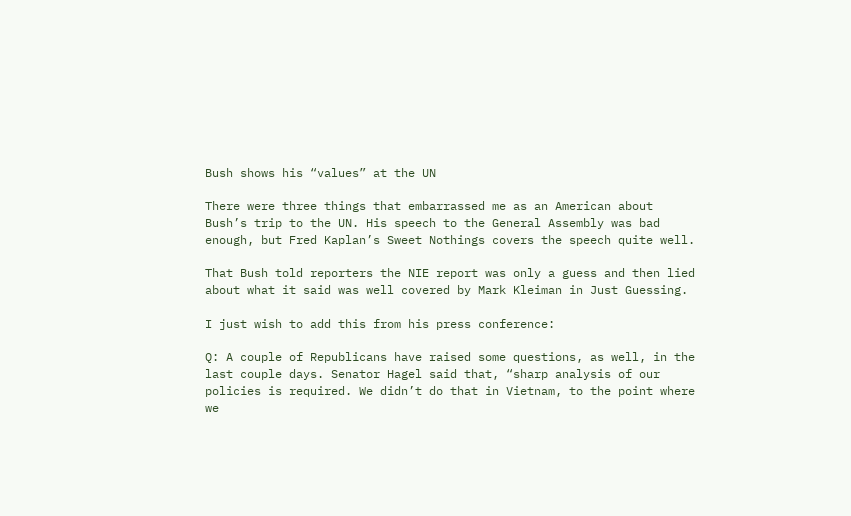Bush shows his “values” at the UN

There were three things that embarrassed me as an American about Bush’s trip to the UN. His speech to the General Assembly was bad enough, but Fred Kaplan’s Sweet Nothings covers the speech quite well.

That Bush told reporters the NIE report was only a guess and then lied about what it said was well covered by Mark Kleiman in Just Guessing.

I just wish to add this from his press conference:

Q: A couple of Republicans have raised some questions, as well, in the last couple days. Senator Hagel said that, “sharp analysis of our policies is required. We didn’t do that in Vietnam, to the point where we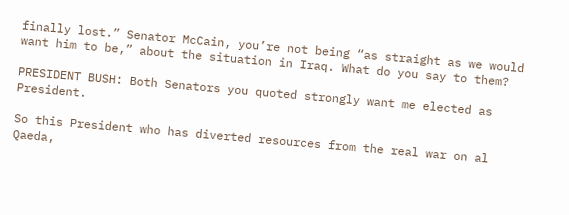finally lost.” Senator McCain, you’re not being “as straight as we would want him to be,” about the situation in Iraq. What do you say to them?

PRESIDENT BUSH: Both Senators you quoted strongly want me elected as President.

So this President who has diverted resources from the real war on al Qaeda,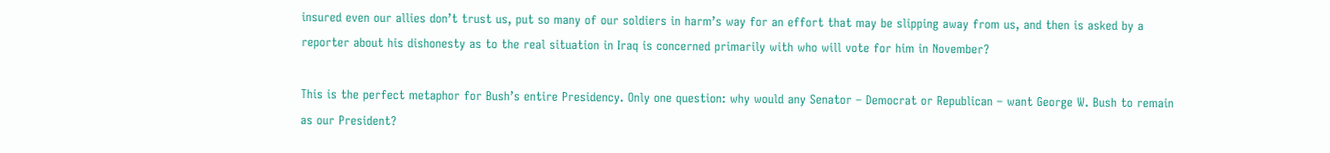insured even our allies don’t trust us, put so many of our soldiers in harm’s way for an effort that may be slipping away from us, and then is asked by a reporter about his dishonesty as to the real situation in Iraq is concerned primarily with who will vote for him in November?

This is the perfect metaphor for Bush’s entire Presidency. Only one question: why would any Senator – Democrat or Republican – want George W. Bush to remain as our President?